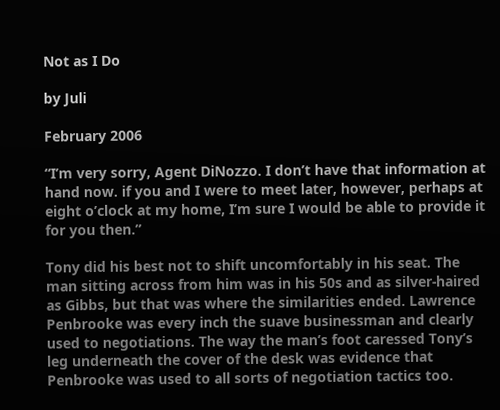Not as I Do

by Juli

February 2006

“I’m very sorry, Agent DiNozzo. I don’t have that information at hand now. if you and I were to meet later, however, perhaps at eight o’clock at my home, I’m sure I would be able to provide it for you then.”

Tony did his best not to shift uncomfortably in his seat. The man sitting across from him was in his 50s and as silver-haired as Gibbs, but that was where the similarities ended. Lawrence Penbrooke was every inch the suave businessman and clearly used to negotiations. The way the man’s foot caressed Tony’s leg underneath the cover of the desk was evidence that Penbrooke was used to all sorts of negotiation tactics too.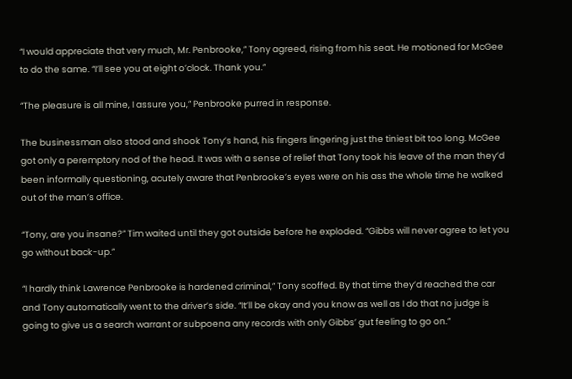“I would appreciate that very much, Mr. Penbrooke,” Tony agreed, rising from his seat. He motioned for McGee to do the same. “I’ll see you at eight o’clock. Thank you.”

“The pleasure is all mine, I assure you,” Penbrooke purred in response.

The businessman also stood and shook Tony’s hand, his fingers lingering just the tiniest bit too long. McGee got only a peremptory nod of the head. It was with a sense of relief that Tony took his leave of the man they’d been informally questioning, acutely aware that Penbrooke’s eyes were on his ass the whole time he walked out of the man’s office.

“Tony, are you insane?” Tim waited until they got outside before he exploded. “Gibbs will never agree to let you go without back-up.”

“I hardly think Lawrence Penbrooke is hardened criminal,” Tony scoffed. By that time they’d reached the car and Tony automatically went to the driver’s side. “It’ll be okay and you know as well as I do that no judge is going to give us a search warrant or subpoena any records with only Gibbs’ gut feeling to go on.”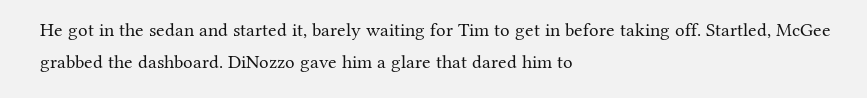He got in the sedan and started it, barely waiting for Tim to get in before taking off. Startled, McGee grabbed the dashboard. DiNozzo gave him a glare that dared him to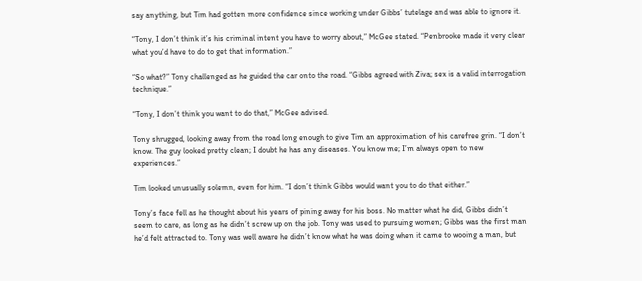say anything, but Tim had gotten more confidence since working under Gibbs’ tutelage and was able to ignore it.

“Tony, I don’t think it’s his criminal intent you have to worry about,” McGee stated. “Penbrooke made it very clear what you’d have to do to get that information.”

“So what?” Tony challenged as he guided the car onto the road. “Gibbs agreed with Ziva; sex is a valid interrogation technique.”

“Tony, I don’t think you want to do that,” McGee advised.

Tony shrugged, looking away from the road long enough to give Tim an approximation of his carefree grin. “I don’t know. The guy looked pretty clean; I doubt he has any diseases. You know me; I’m always open to new experiences.”

Tim looked unusually solemn, even for him. “I don’t think Gibbs would want you to do that either.”

Tony’s face fell as he thought about his years of pining away for his boss. No matter what he did, Gibbs didn’t seem to care, as long as he didn’t screw up on the job. Tony was used to pursuing women; Gibbs was the first man he’d felt attracted to. Tony was well aware he didn’t know what he was doing when it came to wooing a man, but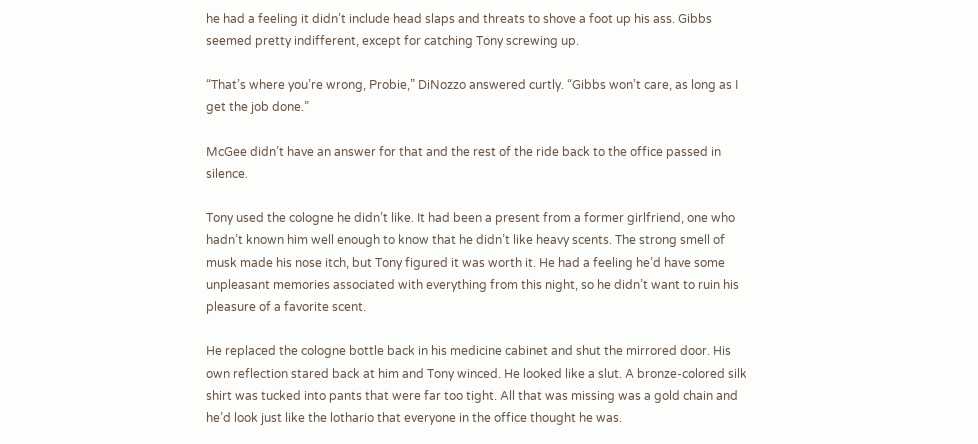he had a feeling it didn’t include head slaps and threats to shove a foot up his ass. Gibbs seemed pretty indifferent, except for catching Tony screwing up.

“That’s where you’re wrong, Probie,” DiNozzo answered curtly. “Gibbs won’t care, as long as I get the job done.”

McGee didn’t have an answer for that and the rest of the ride back to the office passed in silence.

Tony used the cologne he didn’t like. It had been a present from a former girlfriend, one who hadn’t known him well enough to know that he didn’t like heavy scents. The strong smell of musk made his nose itch, but Tony figured it was worth it. He had a feeling he’d have some unpleasant memories associated with everything from this night, so he didn’t want to ruin his pleasure of a favorite scent.

He replaced the cologne bottle back in his medicine cabinet and shut the mirrored door. His own reflection stared back at him and Tony winced. He looked like a slut. A bronze-colored silk shirt was tucked into pants that were far too tight. All that was missing was a gold chain and he’d look just like the lothario that everyone in the office thought he was.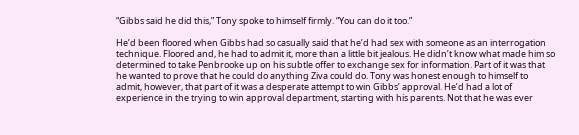“Gibbs said he did this,” Tony spoke to himself firmly. “You can do it too.”

He’d been floored when Gibbs had so casually said that he’d had sex with someone as an interrogation technique. Floored and, he had to admit it, more than a little bit jealous. He didn’t know what made him so determined to take Penbrooke up on his subtle offer to exchange sex for information. Part of it was that he wanted to prove that he could do anything Ziva could do. Tony was honest enough to himself to admit, however, that part of it was a desperate attempt to win Gibbs’ approval. He’d had a lot of experience in the trying to win approval department, starting with his parents. Not that he was ever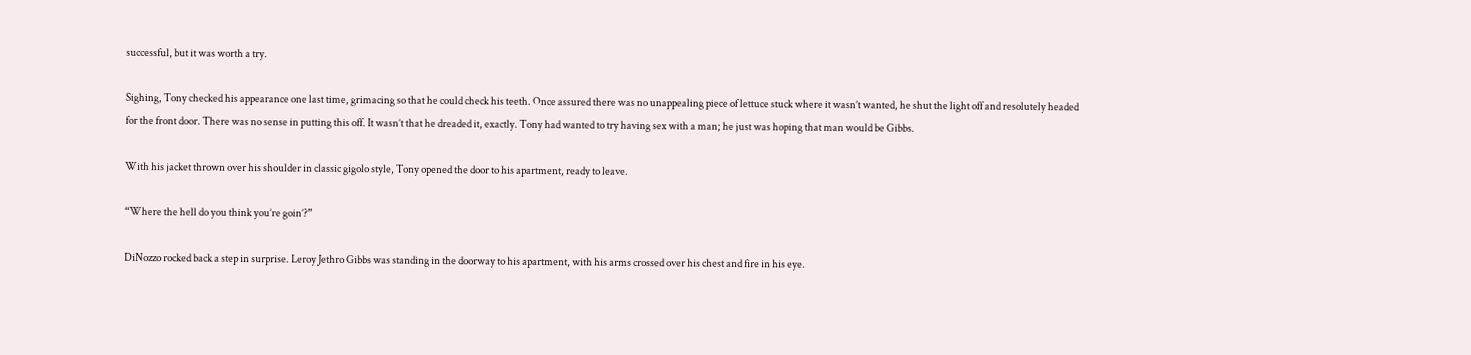successful, but it was worth a try.

Sighing, Tony checked his appearance one last time, grimacing so that he could check his teeth. Once assured there was no unappealing piece of lettuce stuck where it wasn’t wanted, he shut the light off and resolutely headed for the front door. There was no sense in putting this off. It wasn’t that he dreaded it, exactly. Tony had wanted to try having sex with a man; he just was hoping that man would be Gibbs.

With his jacket thrown over his shoulder in classic gigolo style, Tony opened the door to his apartment, ready to leave.

“Where the hell do you think you’re goin’?”

DiNozzo rocked back a step in surprise. Leroy Jethro Gibbs was standing in the doorway to his apartment, with his arms crossed over his chest and fire in his eye.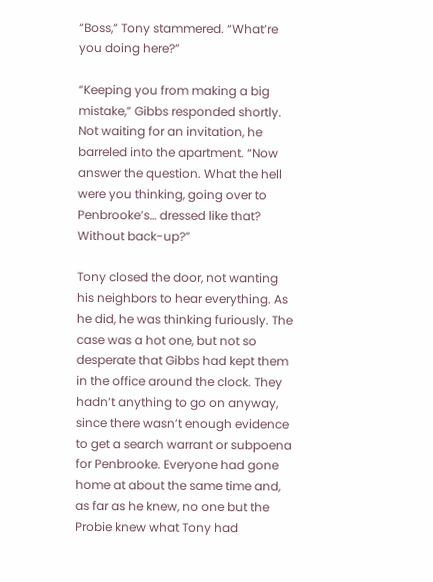“Boss,” Tony stammered. “What’re you doing here?”

“Keeping you from making a big mistake,” Gibbs responded shortly. Not waiting for an invitation, he barreled into the apartment. “Now answer the question. What the hell were you thinking, going over to Penbrooke’s… dressed like that? Without back-up?”

Tony closed the door, not wanting his neighbors to hear everything. As he did, he was thinking furiously. The case was a hot one, but not so desperate that Gibbs had kept them in the office around the clock. They hadn’t anything to go on anyway, since there wasn’t enough evidence to get a search warrant or subpoena for Penbrooke. Everyone had gone home at about the same time and, as far as he knew, no one but the Probie knew what Tony had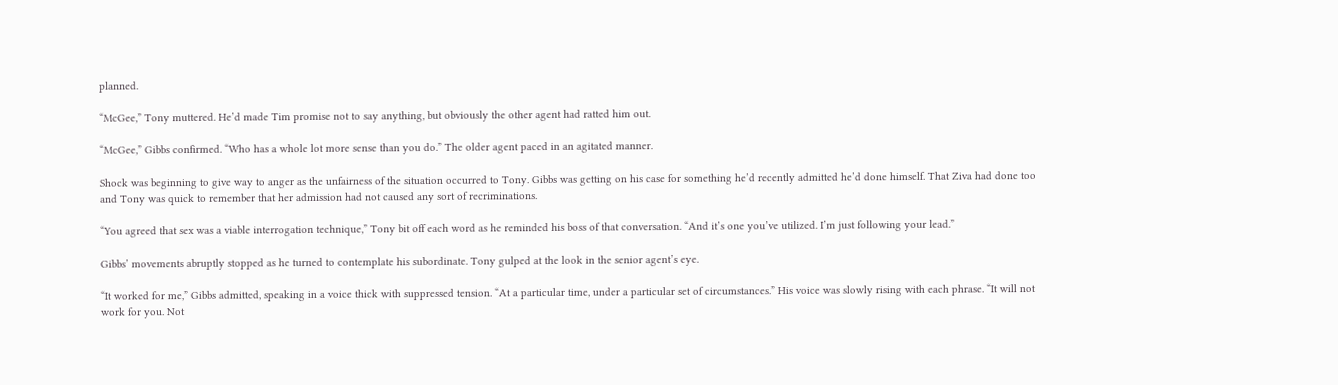planned.

“McGee,” Tony muttered. He’d made Tim promise not to say anything, but obviously the other agent had ratted him out.

“McGee,” Gibbs confirmed. “Who has a whole lot more sense than you do.” The older agent paced in an agitated manner.

Shock was beginning to give way to anger as the unfairness of the situation occurred to Tony. Gibbs was getting on his case for something he’d recently admitted he’d done himself. That Ziva had done too and Tony was quick to remember that her admission had not caused any sort of recriminations.

“You agreed that sex was a viable interrogation technique,” Tony bit off each word as he reminded his boss of that conversation. “And it’s one you’ve utilized. I’m just following your lead.”

Gibbs’ movements abruptly stopped as he turned to contemplate his subordinate. Tony gulped at the look in the senior agent’s eye.

“It worked for me,” Gibbs admitted, speaking in a voice thick with suppressed tension. “At a particular time, under a particular set of circumstances.” His voice was slowly rising with each phrase. “It will not work for you. Not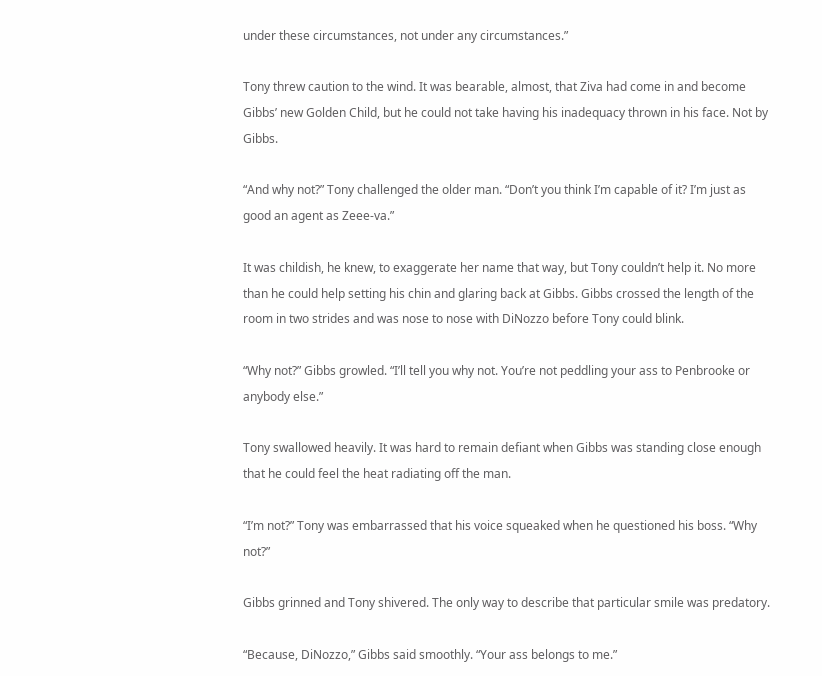under these circumstances, not under any circumstances.”

Tony threw caution to the wind. It was bearable, almost, that Ziva had come in and become Gibbs’ new Golden Child, but he could not take having his inadequacy thrown in his face. Not by Gibbs.

“And why not?” Tony challenged the older man. “Don’t you think I’m capable of it? I’m just as good an agent as Zeee-va.”

It was childish, he knew, to exaggerate her name that way, but Tony couldn’t help it. No more than he could help setting his chin and glaring back at Gibbs. Gibbs crossed the length of the room in two strides and was nose to nose with DiNozzo before Tony could blink.

“Why not?” Gibbs growled. “I’ll tell you why not. You’re not peddling your ass to Penbrooke or anybody else.”

Tony swallowed heavily. It was hard to remain defiant when Gibbs was standing close enough that he could feel the heat radiating off the man.

“I’m not?” Tony was embarrassed that his voice squeaked when he questioned his boss. “Why not?”

Gibbs grinned and Tony shivered. The only way to describe that particular smile was predatory.

“Because, DiNozzo,” Gibbs said smoothly. “Your ass belongs to me.”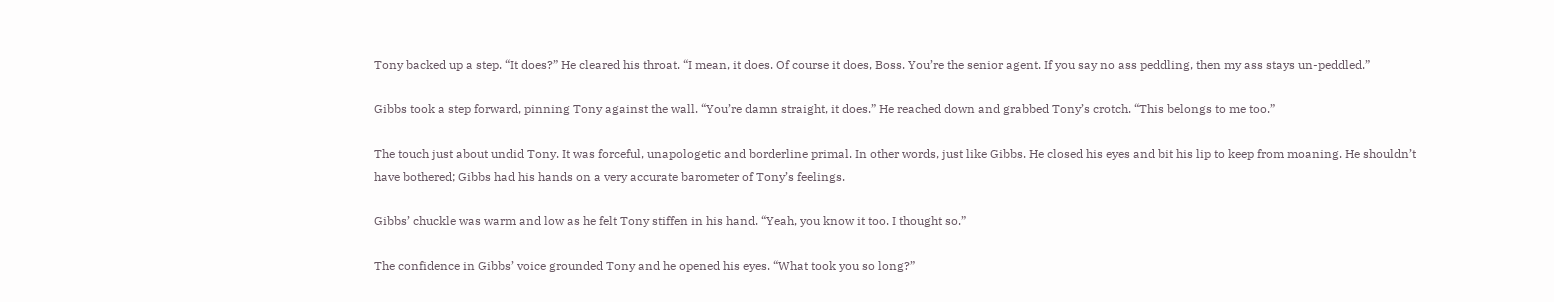Tony backed up a step. “It does?” He cleared his throat. “I mean, it does. Of course it does, Boss. You’re the senior agent. If you say no ass peddling, then my ass stays un-peddled.”

Gibbs took a step forward, pinning Tony against the wall. “You’re damn straight, it does.” He reached down and grabbed Tony’s crotch. “This belongs to me too.”

The touch just about undid Tony. It was forceful, unapologetic and borderline primal. In other words, just like Gibbs. He closed his eyes and bit his lip to keep from moaning. He shouldn’t have bothered; Gibbs had his hands on a very accurate barometer of Tony’s feelings.

Gibbs’ chuckle was warm and low as he felt Tony stiffen in his hand. “Yeah, you know it too. I thought so.”

The confidence in Gibbs’ voice grounded Tony and he opened his eyes. “What took you so long?”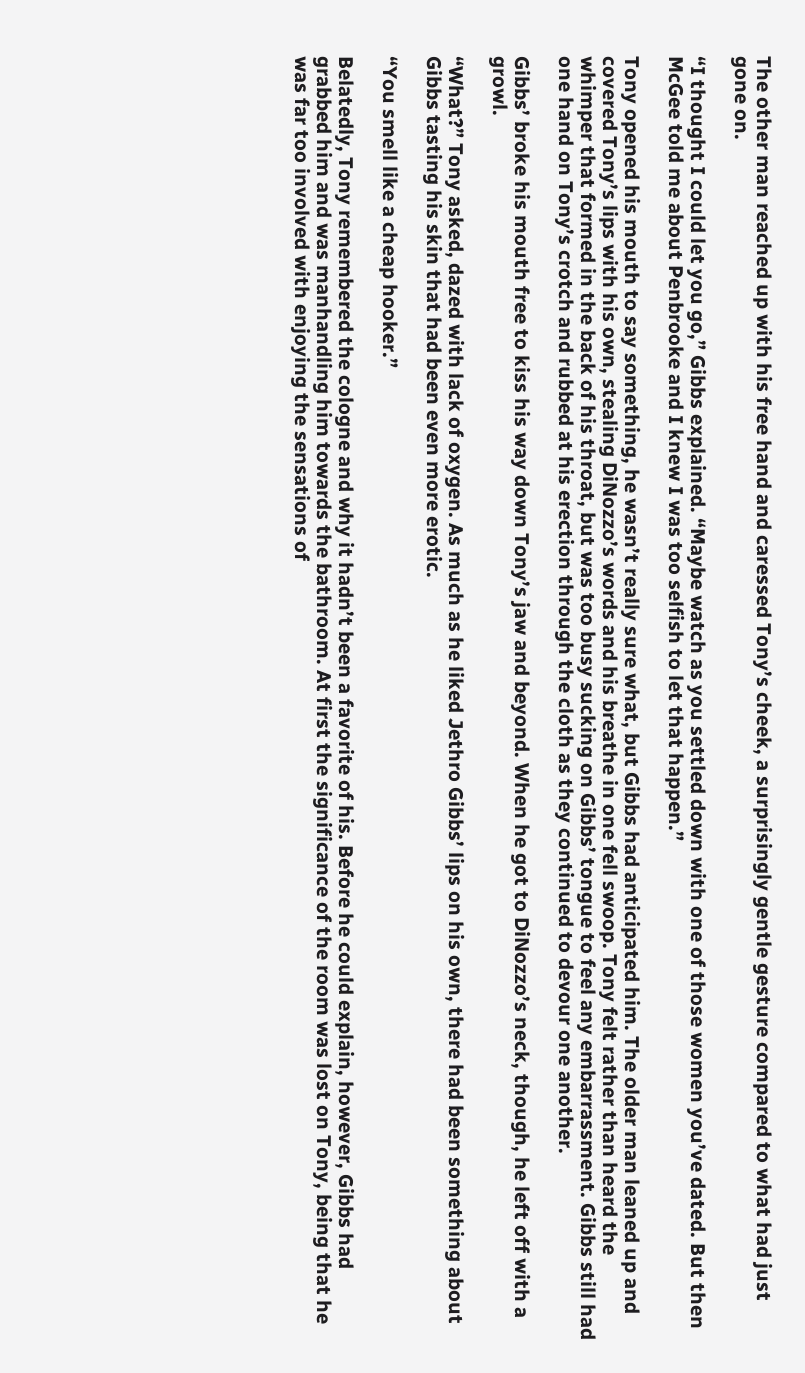The other man reached up with his free hand and caressed Tony’s cheek, a surprisingly gentle gesture compared to what had just gone on.

“I thought I could let you go,” Gibbs explained. “Maybe watch as you settled down with one of those women you’ve dated. But then McGee told me about Penbrooke and I knew I was too selfish to let that happen.”

Tony opened his mouth to say something, he wasn’t really sure what, but Gibbs had anticipated him. The older man leaned up and covered Tony’s lips with his own, stealing DiNozzo’s words and his breathe in one fell swoop. Tony felt rather than heard the whimper that formed in the back of his throat, but was too busy sucking on Gibbs’ tongue to feel any embarrassment. Gibbs still had one hand on Tony’s crotch and rubbed at his erection through the cloth as they continued to devour one another.

Gibbs’ broke his mouth free to kiss his way down Tony’s jaw and beyond. When he got to DiNozzo’s neck, though, he left off with a growl.

“What?” Tony asked, dazed with lack of oxygen. As much as he liked Jethro Gibbs’ lips on his own, there had been something about Gibbs tasting his skin that had been even more erotic.

“You smell like a cheap hooker.”

Belatedly, Tony remembered the cologne and why it hadn’t been a favorite of his. Before he could explain, however, Gibbs had grabbed him and was manhandling him towards the bathroom. At first the significance of the room was lost on Tony, being that he was far too involved with enjoying the sensations of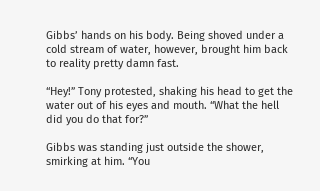Gibbs’ hands on his body. Being shoved under a cold stream of water, however, brought him back to reality pretty damn fast.

“Hey!” Tony protested, shaking his head to get the water out of his eyes and mouth. “What the hell did you do that for?”

Gibbs was standing just outside the shower, smirking at him. “You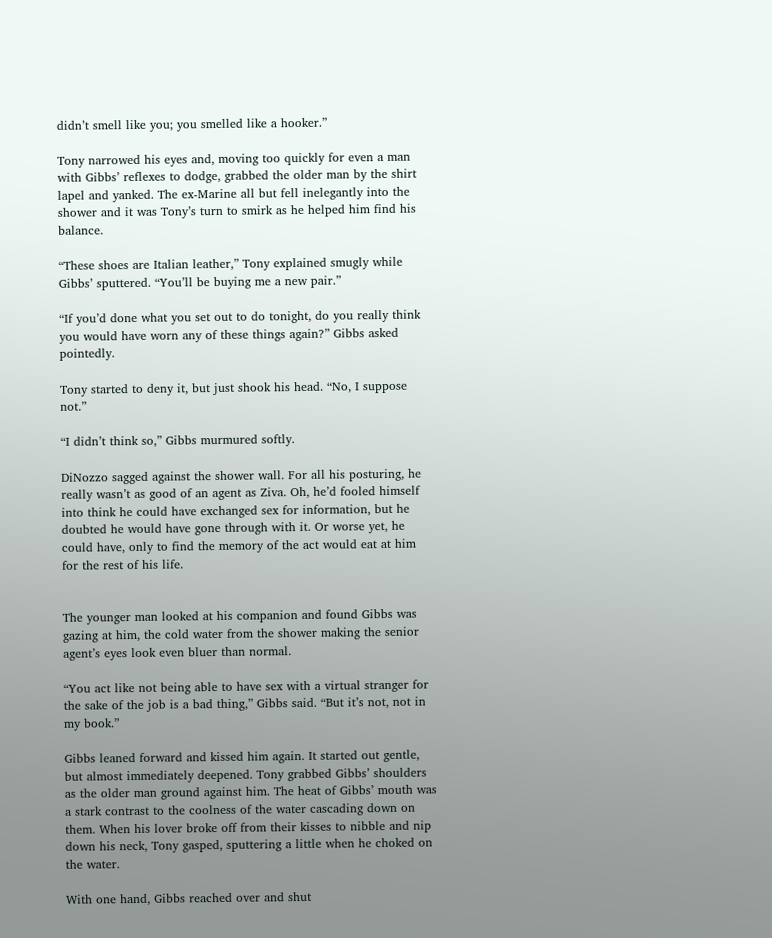didn’t smell like you; you smelled like a hooker.”

Tony narrowed his eyes and, moving too quickly for even a man with Gibbs’ reflexes to dodge, grabbed the older man by the shirt lapel and yanked. The ex-Marine all but fell inelegantly into the shower and it was Tony’s turn to smirk as he helped him find his balance.

“These shoes are Italian leather,” Tony explained smugly while Gibbs’ sputtered. “You’ll be buying me a new pair.”

“If you’d done what you set out to do tonight, do you really think you would have worn any of these things again?” Gibbs asked pointedly.

Tony started to deny it, but just shook his head. “No, I suppose not.”

“I didn’t think so,” Gibbs murmured softly.

DiNozzo sagged against the shower wall. For all his posturing, he really wasn’t as good of an agent as Ziva. Oh, he’d fooled himself into think he could have exchanged sex for information, but he doubted he would have gone through with it. Or worse yet, he could have, only to find the memory of the act would eat at him for the rest of his life.


The younger man looked at his companion and found Gibbs was gazing at him, the cold water from the shower making the senior agent’s eyes look even bluer than normal.

“You act like not being able to have sex with a virtual stranger for the sake of the job is a bad thing,” Gibbs said. “But it’s not, not in my book.”

Gibbs leaned forward and kissed him again. It started out gentle, but almost immediately deepened. Tony grabbed Gibbs’ shoulders as the older man ground against him. The heat of Gibbs’ mouth was a stark contrast to the coolness of the water cascading down on them. When his lover broke off from their kisses to nibble and nip down his neck, Tony gasped, sputtering a little when he choked on the water.

With one hand, Gibbs reached over and shut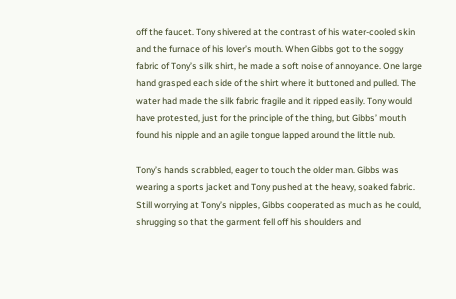off the faucet. Tony shivered at the contrast of his water-cooled skin and the furnace of his lover’s mouth. When Gibbs got to the soggy fabric of Tony’s silk shirt, he made a soft noise of annoyance. One large hand grasped each side of the shirt where it buttoned and pulled. The water had made the silk fabric fragile and it ripped easily. Tony would have protested, just for the principle of the thing, but Gibbs’ mouth found his nipple and an agile tongue lapped around the little nub.

Tony’s hands scrabbled, eager to touch the older man. Gibbs was wearing a sports jacket and Tony pushed at the heavy, soaked fabric. Still worrying at Tony’s nipples, Gibbs cooperated as much as he could, shrugging so that the garment fell off his shoulders and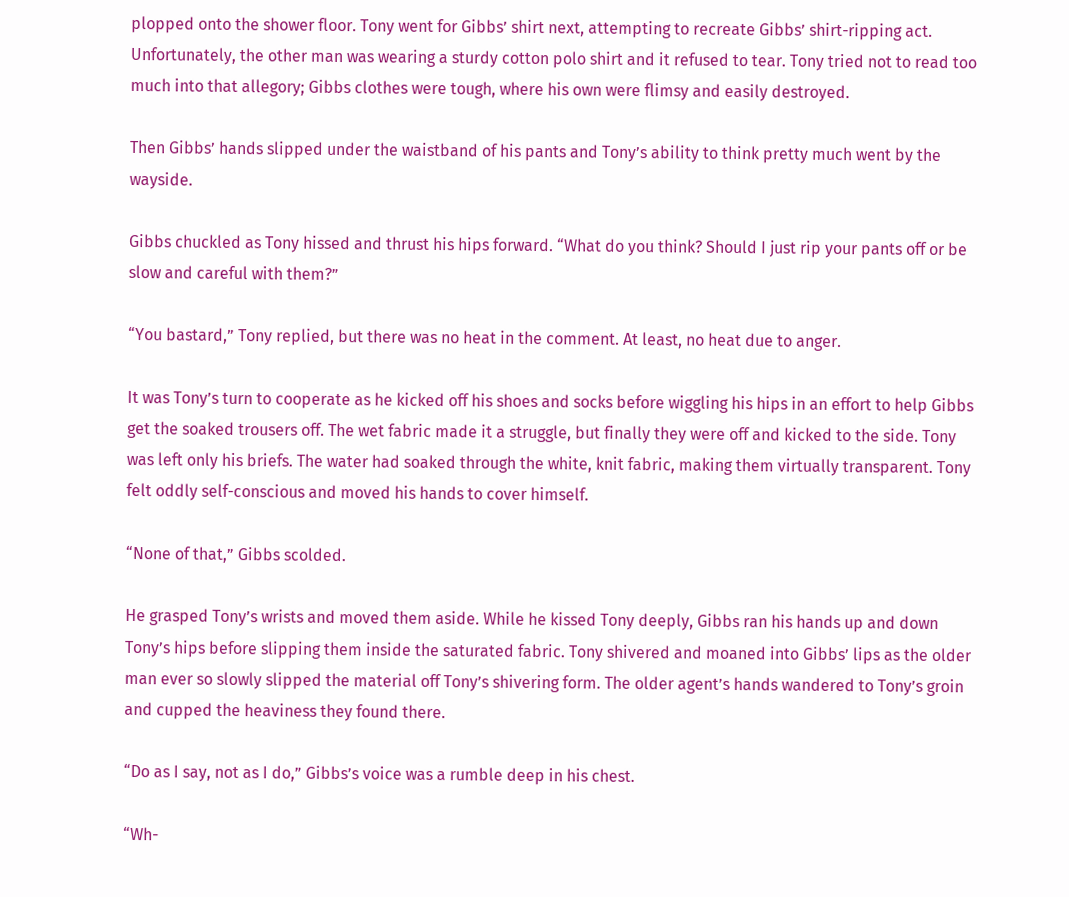plopped onto the shower floor. Tony went for Gibbs’ shirt next, attempting to recreate Gibbs’ shirt-ripping act. Unfortunately, the other man was wearing a sturdy cotton polo shirt and it refused to tear. Tony tried not to read too much into that allegory; Gibbs clothes were tough, where his own were flimsy and easily destroyed.

Then Gibbs’ hands slipped under the waistband of his pants and Tony’s ability to think pretty much went by the wayside.

Gibbs chuckled as Tony hissed and thrust his hips forward. “What do you think? Should I just rip your pants off or be slow and careful with them?”

“You bastard,” Tony replied, but there was no heat in the comment. At least, no heat due to anger.

It was Tony’s turn to cooperate as he kicked off his shoes and socks before wiggling his hips in an effort to help Gibbs get the soaked trousers off. The wet fabric made it a struggle, but finally they were off and kicked to the side. Tony was left only his briefs. The water had soaked through the white, knit fabric, making them virtually transparent. Tony felt oddly self-conscious and moved his hands to cover himself.

“None of that,” Gibbs scolded.

He grasped Tony’s wrists and moved them aside. While he kissed Tony deeply, Gibbs ran his hands up and down Tony’s hips before slipping them inside the saturated fabric. Tony shivered and moaned into Gibbs’ lips as the older man ever so slowly slipped the material off Tony’s shivering form. The older agent’s hands wandered to Tony’s groin and cupped the heaviness they found there.

“Do as I say, not as I do,” Gibbs’s voice was a rumble deep in his chest.

“Wh-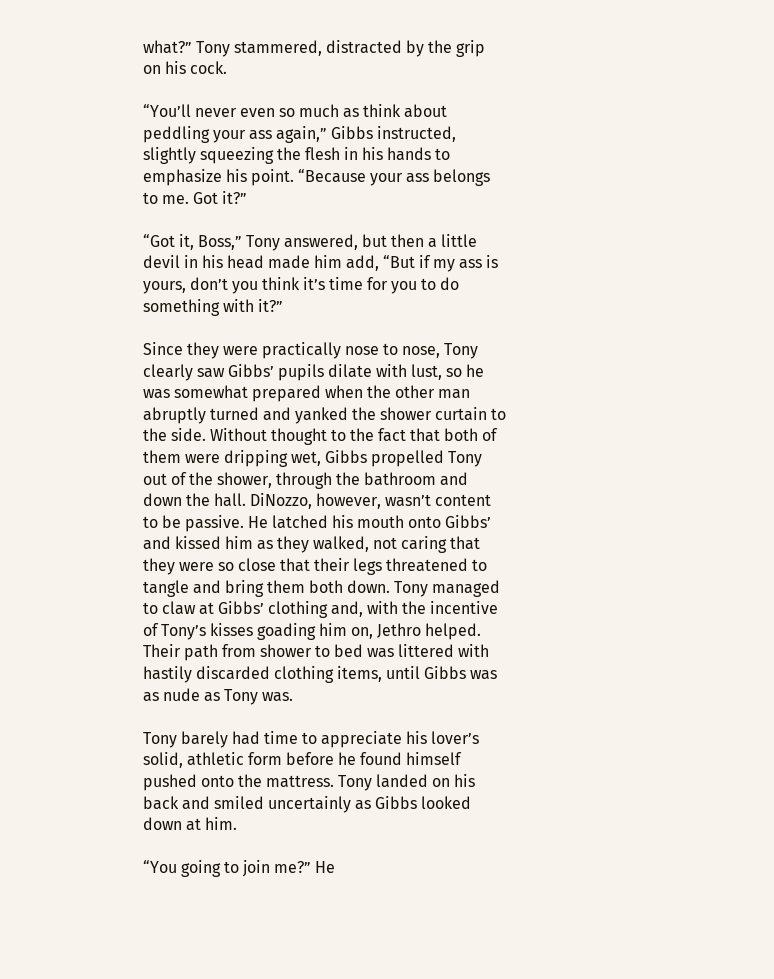what?” Tony stammered, distracted by the grip on his cock.

“You’ll never even so much as think about peddling your ass again,” Gibbs instructed, slightly squeezing the flesh in his hands to emphasize his point. “Because your ass belongs to me. Got it?”

“Got it, Boss,” Tony answered, but then a little devil in his head made him add, “But if my ass is yours, don’t you think it’s time for you to do something with it?”

Since they were practically nose to nose, Tony clearly saw Gibbs’ pupils dilate with lust, so he was somewhat prepared when the other man abruptly turned and yanked the shower curtain to the side. Without thought to the fact that both of them were dripping wet, Gibbs propelled Tony out of the shower, through the bathroom and down the hall. DiNozzo, however, wasn’t content to be passive. He latched his mouth onto Gibbs’ and kissed him as they walked, not caring that they were so close that their legs threatened to tangle and bring them both down. Tony managed to claw at Gibbs’ clothing and, with the incentive of Tony’s kisses goading him on, Jethro helped. Their path from shower to bed was littered with hastily discarded clothing items, until Gibbs was as nude as Tony was.

Tony barely had time to appreciate his lover’s solid, athletic form before he found himself pushed onto the mattress. Tony landed on his back and smiled uncertainly as Gibbs looked down at him.

“You going to join me?” He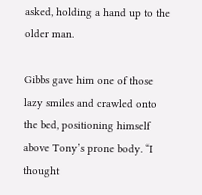asked, holding a hand up to the older man.

Gibbs gave him one of those lazy smiles and crawled onto the bed, positioning himself above Tony’s prone body. “I thought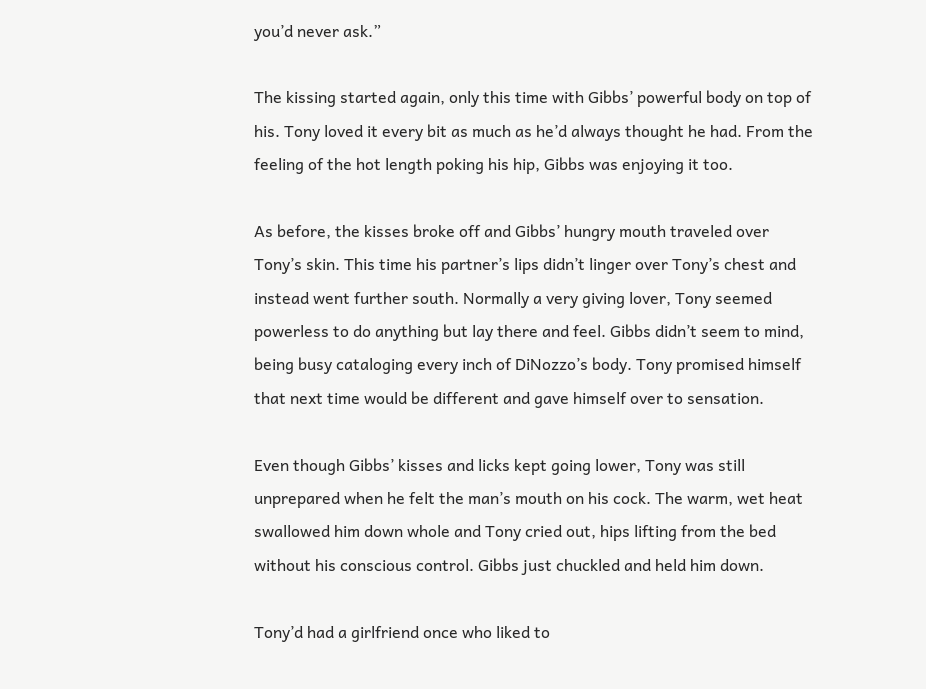you’d never ask.”

The kissing started again, only this time with Gibbs’ powerful body on top of his. Tony loved it every bit as much as he’d always thought he had. From the feeling of the hot length poking his hip, Gibbs was enjoying it too.

As before, the kisses broke off and Gibbs’ hungry mouth traveled over Tony’s skin. This time his partner’s lips didn’t linger over Tony’s chest and instead went further south. Normally a very giving lover, Tony seemed powerless to do anything but lay there and feel. Gibbs didn’t seem to mind, being busy cataloging every inch of DiNozzo’s body. Tony promised himself that next time would be different and gave himself over to sensation.

Even though Gibbs’ kisses and licks kept going lower, Tony was still unprepared when he felt the man’s mouth on his cock. The warm, wet heat swallowed him down whole and Tony cried out, hips lifting from the bed without his conscious control. Gibbs just chuckled and held him down.

Tony’d had a girlfriend once who liked to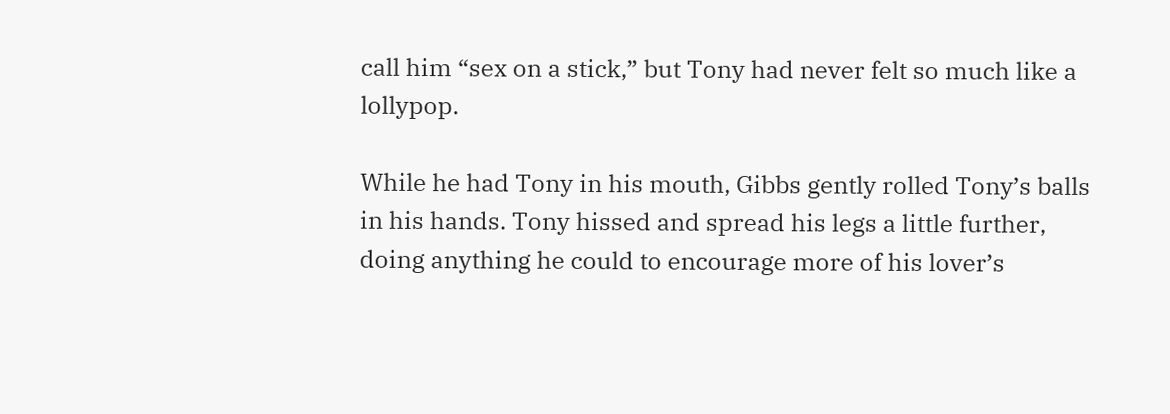call him “sex on a stick,” but Tony had never felt so much like a lollypop.

While he had Tony in his mouth, Gibbs gently rolled Tony’s balls in his hands. Tony hissed and spread his legs a little further, doing anything he could to encourage more of his lover’s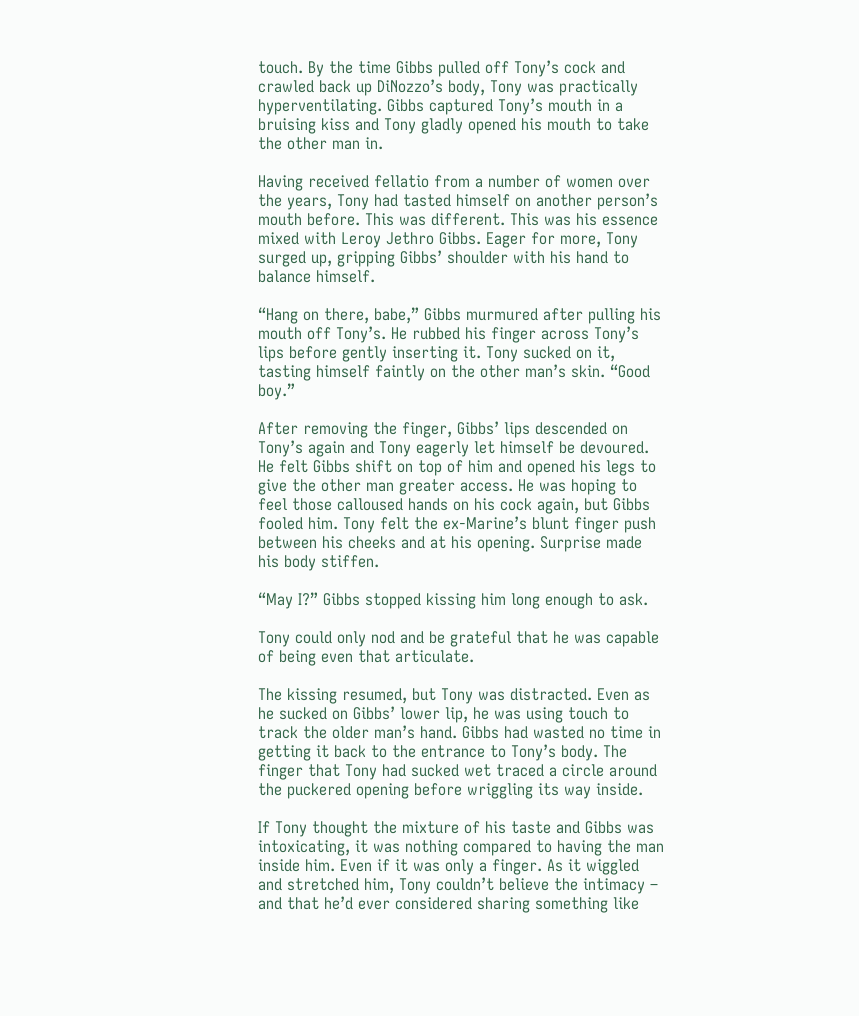touch. By the time Gibbs pulled off Tony’s cock and crawled back up DiNozzo’s body, Tony was practically hyperventilating. Gibbs captured Tony’s mouth in a bruising kiss and Tony gladly opened his mouth to take the other man in.

Having received fellatio from a number of women over the years, Tony had tasted himself on another person’s mouth before. This was different. This was his essence mixed with Leroy Jethro Gibbs. Eager for more, Tony surged up, gripping Gibbs’ shoulder with his hand to balance himself.

“Hang on there, babe,” Gibbs murmured after pulling his mouth off Tony’s. He rubbed his finger across Tony’s lips before gently inserting it. Tony sucked on it, tasting himself faintly on the other man’s skin. “Good boy.”

After removing the finger, Gibbs’ lips descended on Tony’s again and Tony eagerly let himself be devoured. He felt Gibbs shift on top of him and opened his legs to give the other man greater access. He was hoping to feel those calloused hands on his cock again, but Gibbs fooled him. Tony felt the ex-Marine’s blunt finger push between his cheeks and at his opening. Surprise made his body stiffen.

“May I?” Gibbs stopped kissing him long enough to ask.

Tony could only nod and be grateful that he was capable of being even that articulate.

The kissing resumed, but Tony was distracted. Even as he sucked on Gibbs’ lower lip, he was using touch to track the older man’s hand. Gibbs had wasted no time in getting it back to the entrance to Tony’s body. The finger that Tony had sucked wet traced a circle around the puckered opening before wriggling its way inside.

If Tony thought the mixture of his taste and Gibbs was intoxicating, it was nothing compared to having the man inside him. Even if it was only a finger. As it wiggled and stretched him, Tony couldn’t believe the intimacy – and that he’d ever considered sharing something like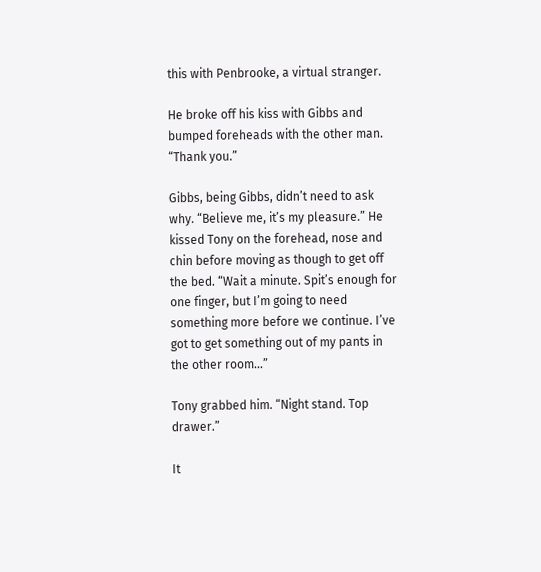this with Penbrooke, a virtual stranger.

He broke off his kiss with Gibbs and bumped foreheads with the other man. “Thank you.”

Gibbs, being Gibbs, didn’t need to ask why. “Believe me, it’s my pleasure.” He kissed Tony on the forehead, nose and chin before moving as though to get off the bed. “Wait a minute. Spit’s enough for one finger, but I’m going to need something more before we continue. I’ve got to get something out of my pants in the other room…”

Tony grabbed him. “Night stand. Top drawer.”

It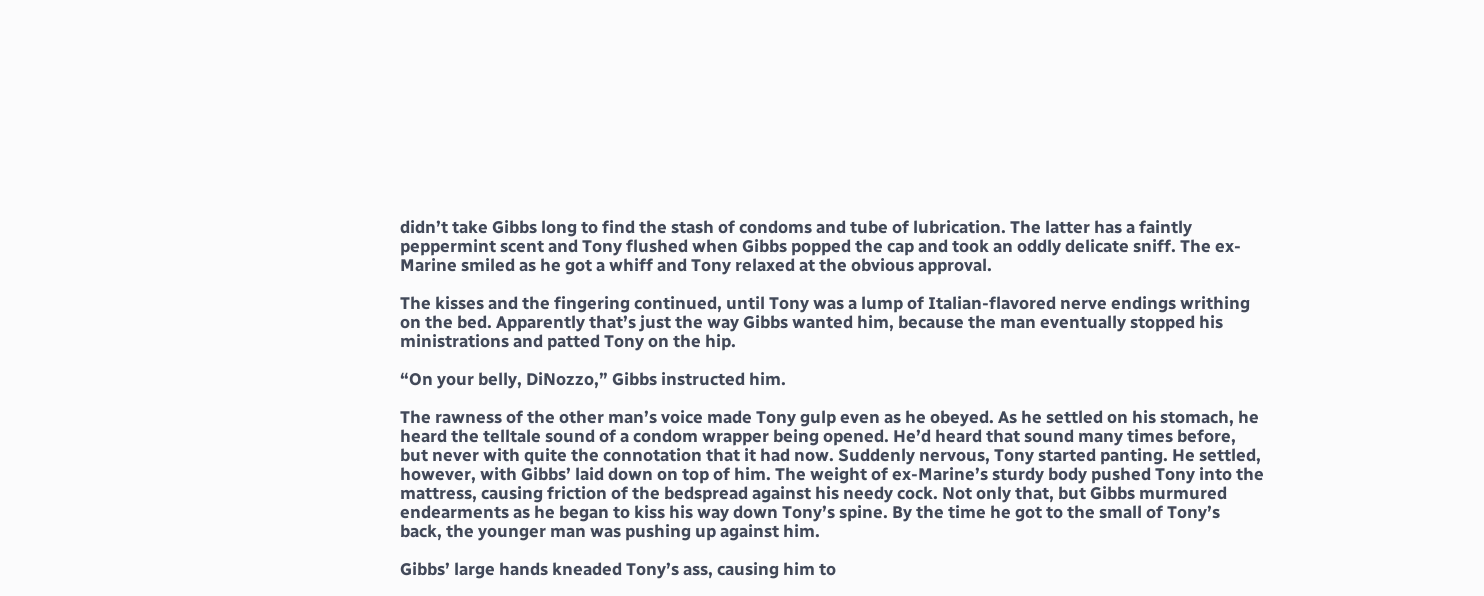didn’t take Gibbs long to find the stash of condoms and tube of lubrication. The latter has a faintly peppermint scent and Tony flushed when Gibbs popped the cap and took an oddly delicate sniff. The ex-Marine smiled as he got a whiff and Tony relaxed at the obvious approval.

The kisses and the fingering continued, until Tony was a lump of Italian-flavored nerve endings writhing on the bed. Apparently that’s just the way Gibbs wanted him, because the man eventually stopped his ministrations and patted Tony on the hip.

“On your belly, DiNozzo,” Gibbs instructed him.

The rawness of the other man’s voice made Tony gulp even as he obeyed. As he settled on his stomach, he heard the telltale sound of a condom wrapper being opened. He’d heard that sound many times before, but never with quite the connotation that it had now. Suddenly nervous, Tony started panting. He settled, however, with Gibbs’ laid down on top of him. The weight of ex-Marine’s sturdy body pushed Tony into the mattress, causing friction of the bedspread against his needy cock. Not only that, but Gibbs murmured endearments as he began to kiss his way down Tony’s spine. By the time he got to the small of Tony’s back, the younger man was pushing up against him.

Gibbs’ large hands kneaded Tony’s ass, causing him to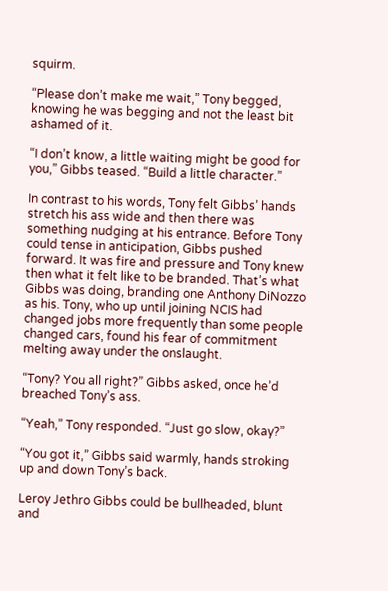squirm.

“Please don’t make me wait,” Tony begged, knowing he was begging and not the least bit ashamed of it.

“I don’t know, a little waiting might be good for you,” Gibbs teased. “Build a little character.”

In contrast to his words, Tony felt Gibbs’ hands stretch his ass wide and then there was something nudging at his entrance. Before Tony could tense in anticipation, Gibbs pushed forward. It was fire and pressure and Tony knew then what it felt like to be branded. That’s what Gibbs was doing, branding one Anthony DiNozzo as his. Tony, who up until joining NCIS had changed jobs more frequently than some people changed cars, found his fear of commitment melting away under the onslaught.

“Tony? You all right?” Gibbs asked, once he’d breached Tony’s ass.

“Yeah,” Tony responded. “Just go slow, okay?”

“You got it,” Gibbs said warmly, hands stroking up and down Tony’s back.

Leroy Jethro Gibbs could be bullheaded, blunt and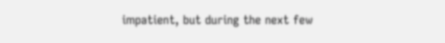impatient, but during the next few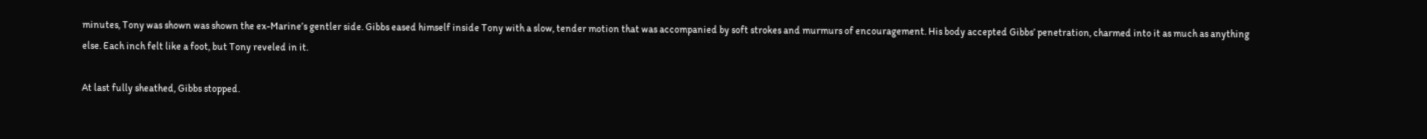minutes, Tony was shown was shown the ex-Marine’s gentler side. Gibbs eased himself inside Tony with a slow, tender motion that was accompanied by soft strokes and murmurs of encouragement. His body accepted Gibbs’ penetration, charmed into it as much as anything else. Each inch felt like a foot, but Tony reveled in it.

At last fully sheathed, Gibbs stopped.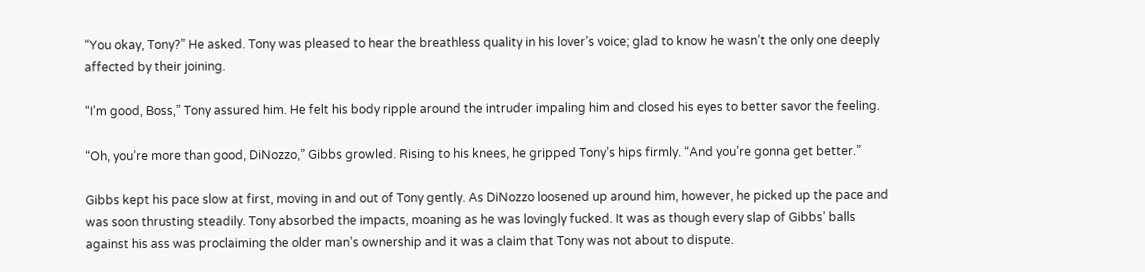“You okay, Tony?” He asked. Tony was pleased to hear the breathless quality in his lover’s voice; glad to know he wasn’t the only one deeply affected by their joining.

“I’m good, Boss,” Tony assured him. He felt his body ripple around the intruder impaling him and closed his eyes to better savor the feeling.

“Oh, you’re more than good, DiNozzo,” Gibbs growled. Rising to his knees, he gripped Tony’s hips firmly. “And you’re gonna get better.”

Gibbs kept his pace slow at first, moving in and out of Tony gently. As DiNozzo loosened up around him, however, he picked up the pace and was soon thrusting steadily. Tony absorbed the impacts, moaning as he was lovingly fucked. It was as though every slap of Gibbs’ balls against his ass was proclaiming the older man’s ownership and it was a claim that Tony was not about to dispute.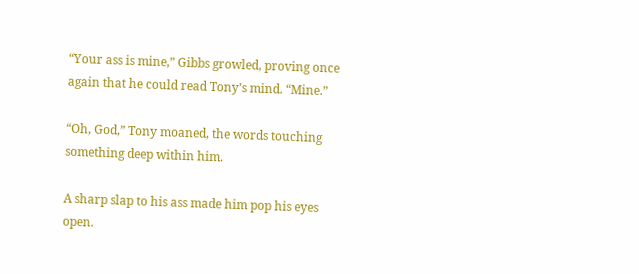“Your ass is mine,” Gibbs growled, proving once again that he could read Tony’s mind. “Mine.”

“Oh, God,” Tony moaned, the words touching something deep within him.

A sharp slap to his ass made him pop his eyes open.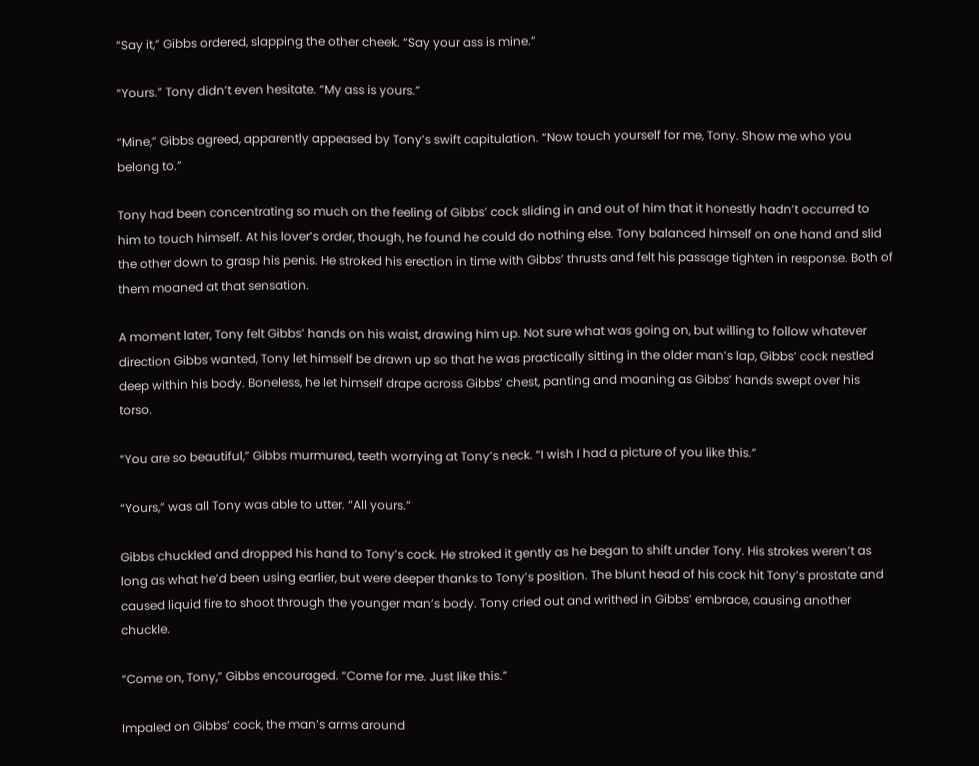“Say it,” Gibbs ordered, slapping the other cheek. “Say your ass is mine.”

“Yours.” Tony didn’t even hesitate. “My ass is yours.”

“Mine,” Gibbs agreed, apparently appeased by Tony’s swift capitulation. “Now touch yourself for me, Tony. Show me who you belong to.”

Tony had been concentrating so much on the feeling of Gibbs’ cock sliding in and out of him that it honestly hadn’t occurred to him to touch himself. At his lover’s order, though, he found he could do nothing else. Tony balanced himself on one hand and slid the other down to grasp his penis. He stroked his erection in time with Gibbs’ thrusts and felt his passage tighten in response. Both of them moaned at that sensation.

A moment later, Tony felt Gibbs’ hands on his waist, drawing him up. Not sure what was going on, but willing to follow whatever direction Gibbs wanted, Tony let himself be drawn up so that he was practically sitting in the older man’s lap, Gibbs’ cock nestled deep within his body. Boneless, he let himself drape across Gibbs’ chest, panting and moaning as Gibbs’ hands swept over his torso.

“You are so beautiful,” Gibbs murmured, teeth worrying at Tony’s neck. “I wish I had a picture of you like this.”

“Yours,” was all Tony was able to utter. “All yours.”

Gibbs chuckled and dropped his hand to Tony’s cock. He stroked it gently as he began to shift under Tony. His strokes weren’t as long as what he’d been using earlier, but were deeper thanks to Tony’s position. The blunt head of his cock hit Tony’s prostate and caused liquid fire to shoot through the younger man’s body. Tony cried out and writhed in Gibbs’ embrace, causing another chuckle.

“Come on, Tony,” Gibbs encouraged. “Come for me. Just like this.”

Impaled on Gibbs’ cock, the man’s arms around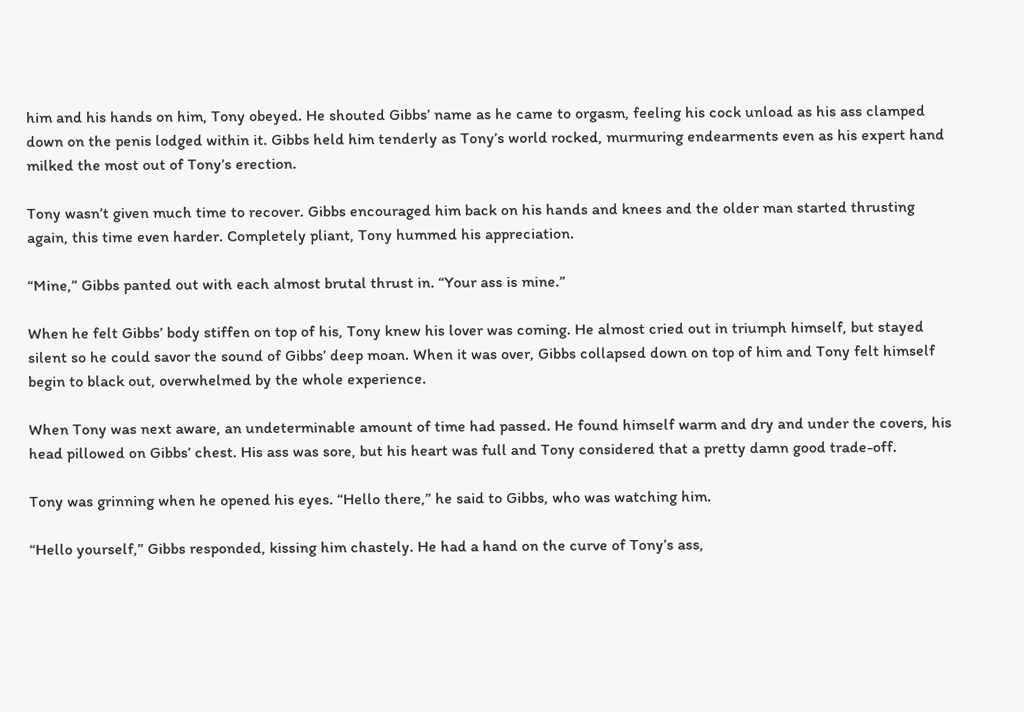him and his hands on him, Tony obeyed. He shouted Gibbs’ name as he came to orgasm, feeling his cock unload as his ass clamped down on the penis lodged within it. Gibbs held him tenderly as Tony’s world rocked, murmuring endearments even as his expert hand milked the most out of Tony’s erection.

Tony wasn’t given much time to recover. Gibbs encouraged him back on his hands and knees and the older man started thrusting again, this time even harder. Completely pliant, Tony hummed his appreciation.

“Mine,” Gibbs panted out with each almost brutal thrust in. “Your ass is mine.”

When he felt Gibbs’ body stiffen on top of his, Tony knew his lover was coming. He almost cried out in triumph himself, but stayed silent so he could savor the sound of Gibbs’ deep moan. When it was over, Gibbs collapsed down on top of him and Tony felt himself begin to black out, overwhelmed by the whole experience.

When Tony was next aware, an undeterminable amount of time had passed. He found himself warm and dry and under the covers, his head pillowed on Gibbs’ chest. His ass was sore, but his heart was full and Tony considered that a pretty damn good trade-off.

Tony was grinning when he opened his eyes. “Hello there,” he said to Gibbs, who was watching him.

“Hello yourself,” Gibbs responded, kissing him chastely. He had a hand on the curve of Tony’s ass,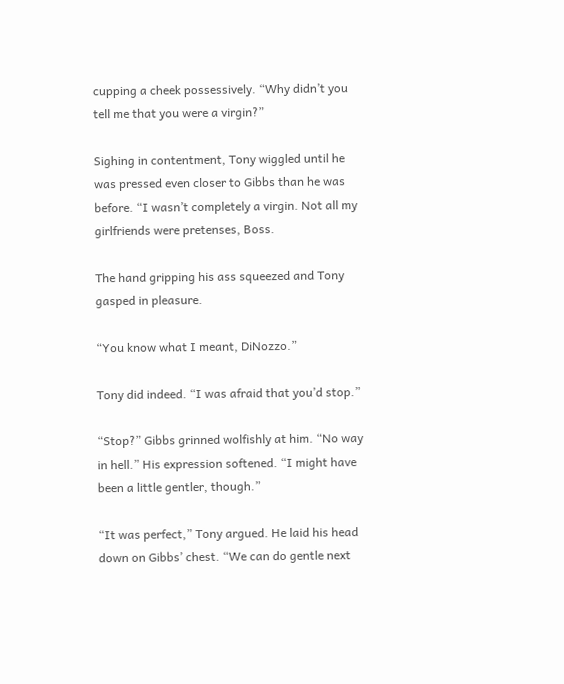cupping a cheek possessively. “Why didn’t you tell me that you were a virgin?”

Sighing in contentment, Tony wiggled until he was pressed even closer to Gibbs than he was before. “I wasn’t completely a virgin. Not all my girlfriends were pretenses, Boss.

The hand gripping his ass squeezed and Tony gasped in pleasure.

“You know what I meant, DiNozzo.”

Tony did indeed. “I was afraid that you’d stop.”

“Stop?” Gibbs grinned wolfishly at him. “No way in hell.” His expression softened. “I might have been a little gentler, though.”

“It was perfect,” Tony argued. He laid his head down on Gibbs’ chest. “We can do gentle next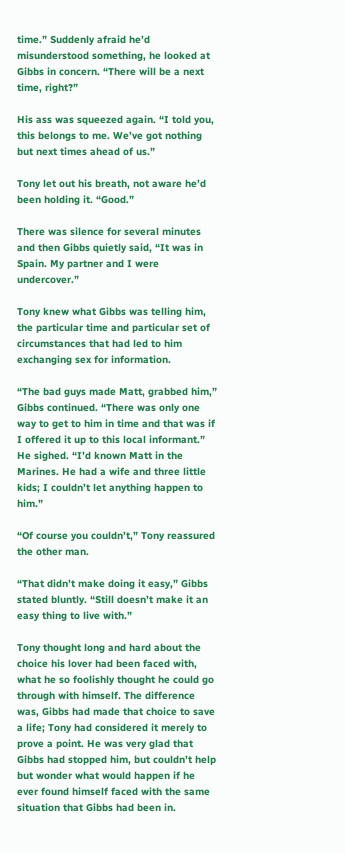time.” Suddenly afraid he’d misunderstood something, he looked at Gibbs in concern. “There will be a next time, right?”

His ass was squeezed again. “I told you, this belongs to me. We’ve got nothing but next times ahead of us.”

Tony let out his breath, not aware he’d been holding it. “Good.”

There was silence for several minutes and then Gibbs quietly said, “It was in Spain. My partner and I were undercover.”

Tony knew what Gibbs was telling him, the particular time and particular set of circumstances that had led to him exchanging sex for information.

“The bad guys made Matt, grabbed him,” Gibbs continued. “There was only one way to get to him in time and that was if I offered it up to this local informant.” He sighed. “I’d known Matt in the Marines. He had a wife and three little kids; I couldn’t let anything happen to him.”

“Of course you couldn’t,” Tony reassured the other man.

“That didn’t make doing it easy,” Gibbs stated bluntly. “Still doesn’t make it an easy thing to live with.”

Tony thought long and hard about the choice his lover had been faced with, what he so foolishly thought he could go through with himself. The difference was, Gibbs had made that choice to save a life; Tony had considered it merely to prove a point. He was very glad that Gibbs had stopped him, but couldn’t help but wonder what would happen if he ever found himself faced with the same situation that Gibbs had been in.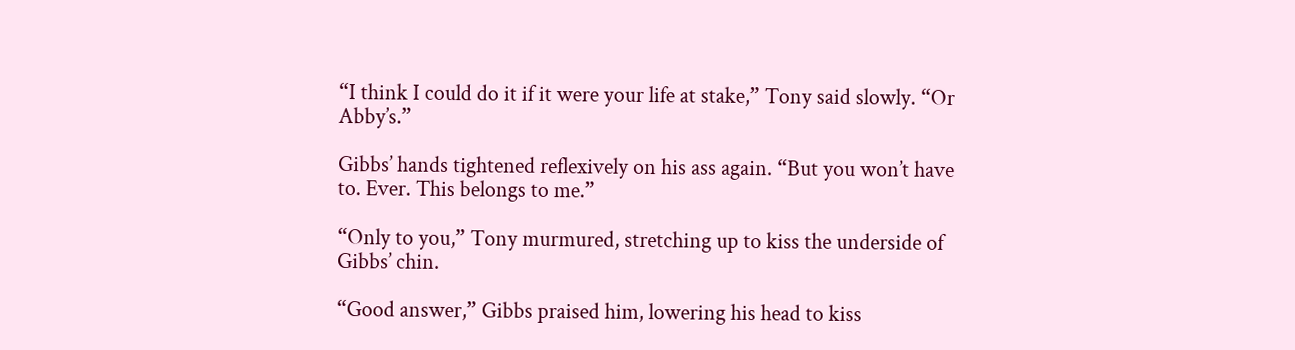“I think I could do it if it were your life at stake,” Tony said slowly. “Or Abby’s.”

Gibbs’ hands tightened reflexively on his ass again. “But you won’t have to. Ever. This belongs to me.”

“Only to you,” Tony murmured, stretching up to kiss the underside of Gibbs’ chin.

“Good answer,” Gibbs praised him, lowering his head to kiss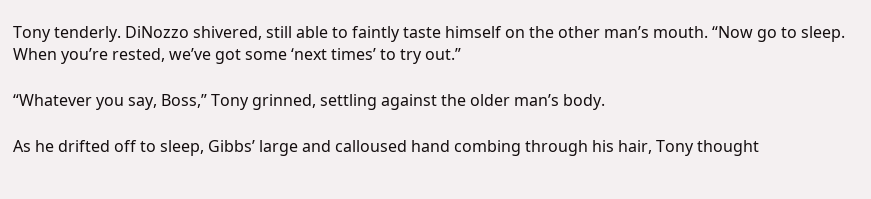Tony tenderly. DiNozzo shivered, still able to faintly taste himself on the other man’s mouth. “Now go to sleep. When you’re rested, we’ve got some ‘next times’ to try out.”

“Whatever you say, Boss,” Tony grinned, settling against the older man’s body.

As he drifted off to sleep, Gibbs’ large and calloused hand combing through his hair, Tony thought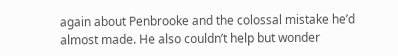again about Penbrooke and the colossal mistake he’d almost made. He also couldn’t help but wonder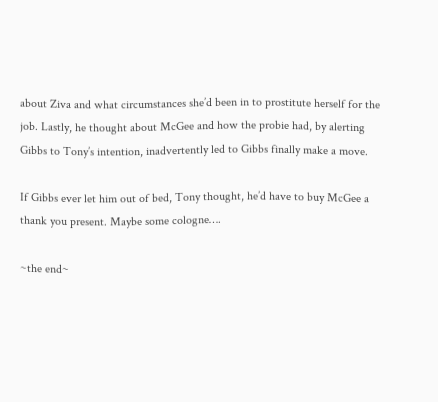about Ziva and what circumstances she’d been in to prostitute herself for the job. Lastly, he thought about McGee and how the probie had, by alerting Gibbs to Tony’s intention, inadvertently led to Gibbs finally make a move.

If Gibbs ever let him out of bed, Tony thought, he’d have to buy McGee a thank you present. Maybe some cologne….

~the end~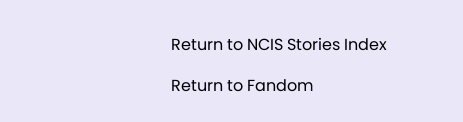Return to NCIS Stories Index

Return to Fandom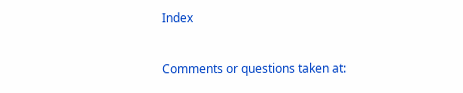Index

Comments or questions taken at: